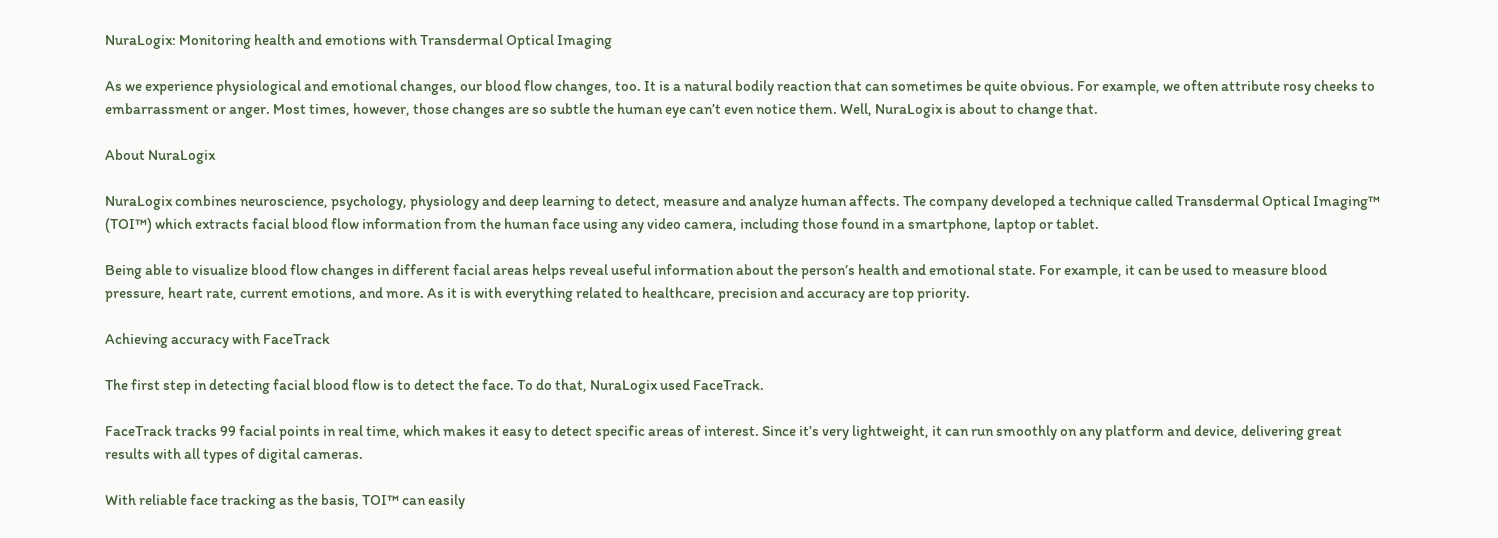NuraLogix: Monitoring health and emotions with Transdermal Optical Imaging

As we experience physiological and emotional changes, our blood flow changes, too. It is a natural bodily reaction that can sometimes be quite obvious. For example, we often attribute rosy cheeks to embarrassment or anger. Most times, however, those changes are so subtle the human eye can’t even notice them. Well, NuraLogix is about to change that.

About NuraLogix

NuraLogix combines neuroscience, psychology, physiology and deep learning to detect, measure and analyze human affects. The company developed a technique called Transdermal Optical Imaging™ (TOI™) which extracts facial blood flow information from the human face using any video camera, including those found in a smartphone, laptop or tablet.

Being able to visualize blood flow changes in different facial areas helps reveal useful information about the person’s health and emotional state. For example, it can be used to measure blood pressure, heart rate, current emotions, and more. As it is with everything related to healthcare, precision and accuracy are top priority.

Achieving accuracy with FaceTrack

The first step in detecting facial blood flow is to detect the face. To do that, NuraLogix used FaceTrack.

FaceTrack tracks 99 facial points in real time, which makes it easy to detect specific areas of interest. Since it’s very lightweight, it can run smoothly on any platform and device, delivering great results with all types of digital cameras.

With reliable face tracking as the basis, TOI™ can easily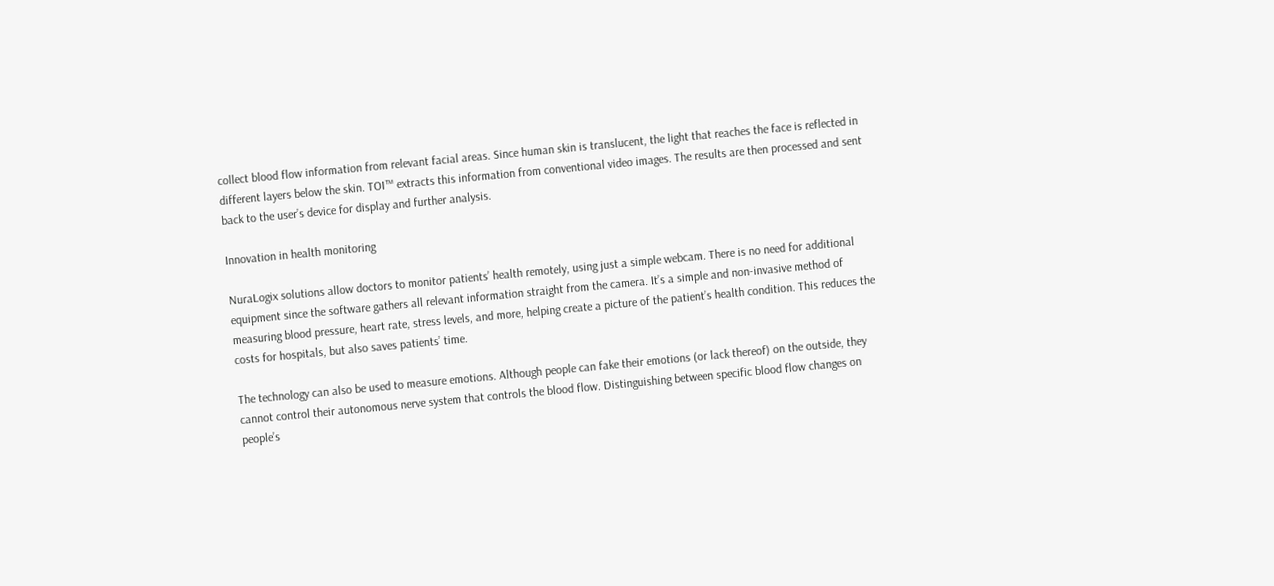collect blood flow information from relevant facial areas. Since human skin is translucent, the light that reaches the face is reflected in different layers below the skin. TOI™ extracts this information from conventional video images. The results are then processed and sent back to the user’s device for display and further analysis.

Innovation in health monitoring

NuraLogix solutions allow doctors to monitor patients’ health remotely, using just a simple webcam. There is no need for additional equipment since the software gathers all relevant information straight from the camera. It’s a simple and non-invasive method of measuring blood pressure, heart rate, stress levels, and more, helping create a picture of the patient’s health condition. This reduces the costs for hospitals, but also saves patients’ time.

The technology can also be used to measure emotions. Although people can fake their emotions (or lack thereof) on the outside, they cannot control their autonomous nerve system that controls the blood flow. Distinguishing between specific blood flow changes on people’s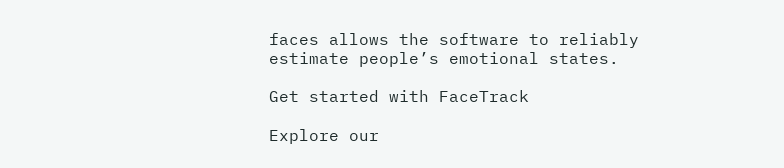faces allows the software to reliably estimate people’s emotional states.

Get started with FaceTrack

Explore our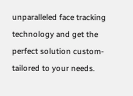unparalleled face tracking technology and get the perfect solution custom-tailored to your needs.